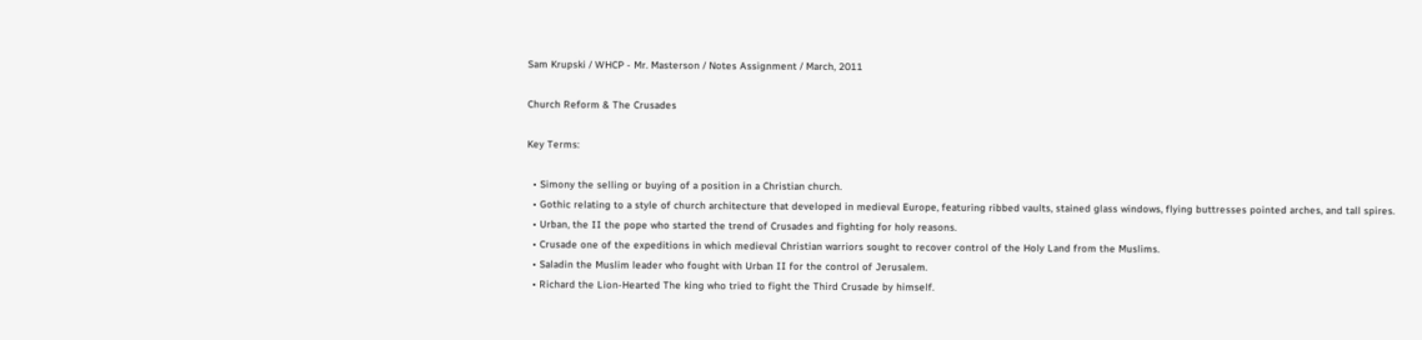Sam Krupski / WHCP - Mr. Masterson / Notes Assignment / March, 2011

Church Reform & The Crusades

Key Terms:

  • Simony the selling or buying of a position in a Christian church.
  • Gothic relating to a style of church architecture that developed in medieval Europe, featuring ribbed vaults, stained glass windows, flying buttresses pointed arches, and tall spires.
  • Urban, the II the pope who started the trend of Crusades and fighting for holy reasons.
  • Crusade one of the expeditions in which medieval Christian warriors sought to recover control of the Holy Land from the Muslims.
  • Saladin the Muslim leader who fought with Urban II for the control of Jerusalem.
  • Richard the Lion-Hearted The king who tried to fight the Third Crusade by himself.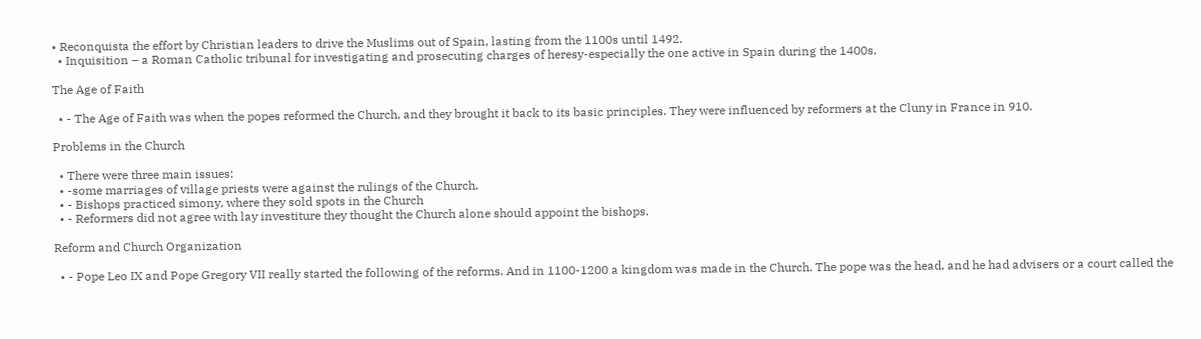• Reconquista the effort by Christian leaders to drive the Muslims out of Spain, lasting from the 1100s until 1492.
  • Inquisition – a Roman Catholic tribunal for investigating and prosecuting charges of heresy-especially the one active in Spain during the 1400s.

The Age of Faith

  • - The Age of Faith was when the popes reformed the Church, and they brought it back to its basic principles. They were influenced by reformers at the Cluny in France in 910.

Problems in the Church

  • There were three main issues:
  • -some marriages of village priests were against the rulings of the Church.
  • - Bishops practiced simony, where they sold spots in the Church
  • - Reformers did not agree with lay investiture they thought the Church alone should appoint the bishops.

Reform and Church Organization

  • - Pope Leo IX and Pope Gregory VII really started the following of the reforms. And in 1100-1200 a kingdom was made in the Church. The pope was the head, and he had advisers or a court called the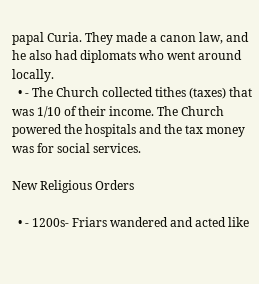papal Curia. They made a canon law, and he also had diplomats who went around locally.
  • - The Church collected tithes (taxes) that was 1/10 of their income. The Church powered the hospitals and the tax money was for social services.

New Religious Orders

  • - 1200s- Friars wandered and acted like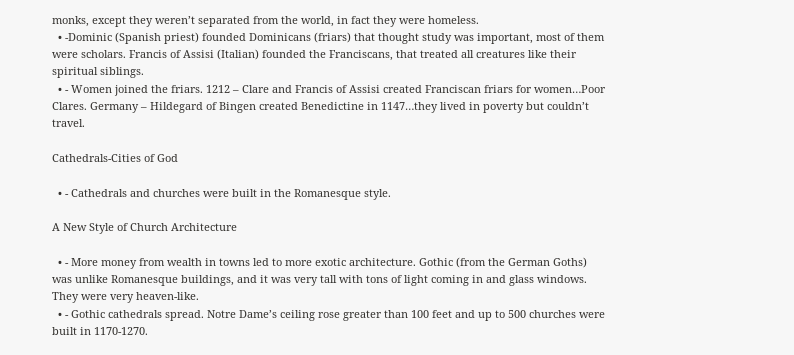monks, except they weren’t separated from the world, in fact they were homeless.
  • -Dominic (Spanish priest) founded Dominicans (friars) that thought study was important, most of them were scholars. Francis of Assisi (Italian) founded the Franciscans, that treated all creatures like their spiritual siblings.
  • - Women joined the friars. 1212 – Clare and Francis of Assisi created Franciscan friars for women…Poor Clares. Germany – Hildegard of Bingen created Benedictine in 1147…they lived in poverty but couldn’t travel.

Cathedrals-Cities of God

  • - Cathedrals and churches were built in the Romanesque style.

A New Style of Church Architecture

  • - More money from wealth in towns led to more exotic architecture. Gothic (from the German Goths) was unlike Romanesque buildings, and it was very tall with tons of light coming in and glass windows. They were very heaven-like.
  • - Gothic cathedrals spread. Notre Dame’s ceiling rose greater than 100 feet and up to 500 churches were built in 1170-1270.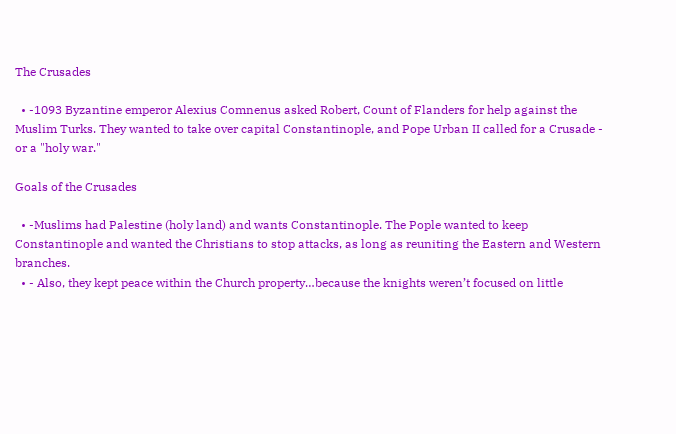The Crusades

  • -1093 Byzantine emperor Alexius Comnenus asked Robert, Count of Flanders for help against the Muslim Turks. They wanted to take over capital Constantinople, and Pope Urban II called for a Crusade - or a "holy war."

Goals of the Crusades

  • -Muslims had Palestine (holy land) and wants Constantinople. The Pople wanted to keep Constantinople and wanted the Christians to stop attacks, as long as reuniting the Eastern and Western branches.
  • - Also, they kept peace within the Church property…because the knights weren’t focused on little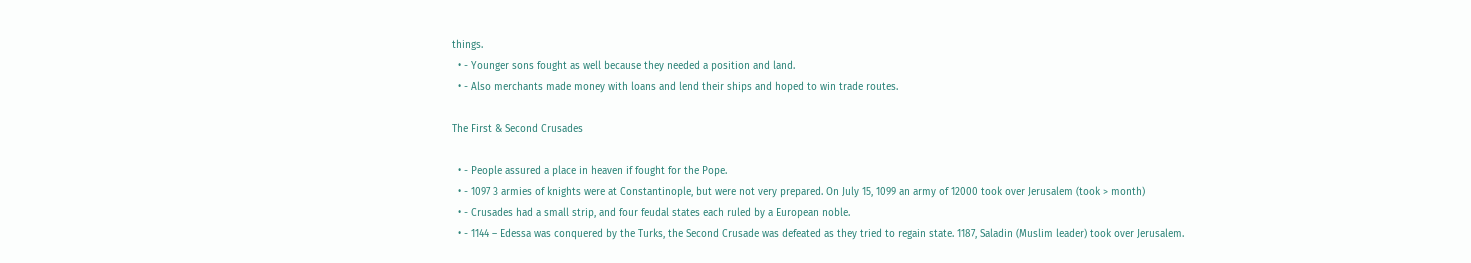things.
  • - Younger sons fought as well because they needed a position and land.
  • - Also merchants made money with loans and lend their ships and hoped to win trade routes.

The First & Second Crusades

  • - People assured a place in heaven if fought for the Pope.
  • - 1097 3 armies of knights were at Constantinople, but were not very prepared. On July 15, 1099 an army of 12000 took over Jerusalem (took > month)
  • - Crusades had a small strip, and four feudal states each ruled by a European noble.
  • - 1144 – Edessa was conquered by the Turks, the Second Crusade was defeated as they tried to regain state. 1187, Saladin (Muslim leader) took over Jerusalem.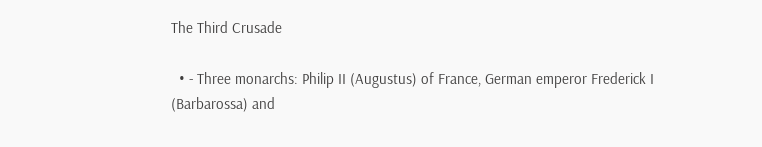The Third Crusade

  • - Three monarchs: Philip II (Augustus) of France, German emperor Frederick I (Barbarossa) and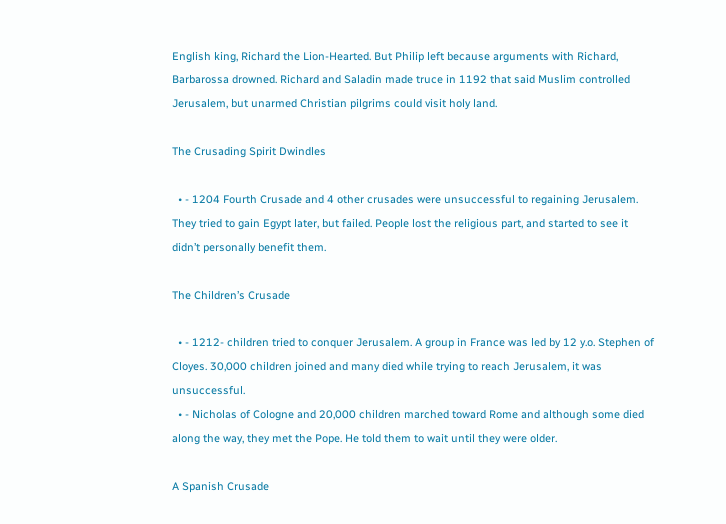English king, Richard the Lion-Hearted. But Philip left because arguments with Richard, Barbarossa drowned. Richard and Saladin made truce in 1192 that said Muslim controlled Jerusalem, but unarmed Christian pilgrims could visit holy land.

The Crusading Spirit Dwindles

  • - 1204 Fourth Crusade and 4 other crusades were unsuccessful to regaining Jerusalem. They tried to gain Egypt later, but failed. People lost the religious part, and started to see it didn’t personally benefit them.

The Children’s Crusade

  • - 1212- children tried to conquer Jerusalem. A group in France was led by 12 y.o. Stephen of Cloyes. 30,000 children joined and many died while trying to reach Jerusalem, it was unsuccessful.
  • - Nicholas of Cologne and 20,000 children marched toward Rome and although some died along the way, they met the Pope. He told them to wait until they were older.

A Spanish Crusade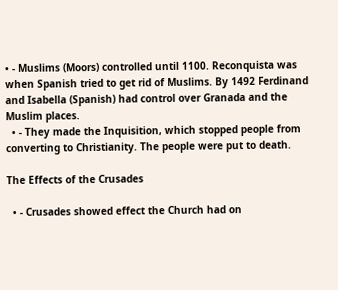• - Muslims (Moors) controlled until 1100. Reconquista was when Spanish tried to get rid of Muslims. By 1492 Ferdinand and Isabella (Spanish) had control over Granada and the Muslim places.
  • - They made the Inquisition, which stopped people from converting to Christianity. The people were put to death.

The Effects of the Crusades

  • - Crusades showed effect the Church had on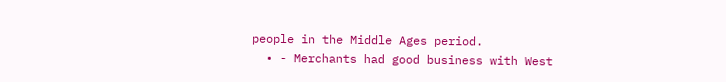people in the Middle Ages period.
  • - Merchants had good business with West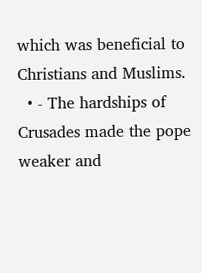which was beneficial to Christians and Muslims.
  • - The hardships of Crusades made the pope weaker and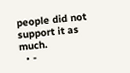people did not support it as much.
  • -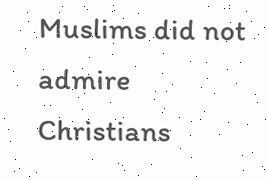Muslims did not admire Christians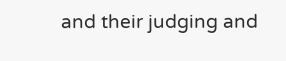and their judging and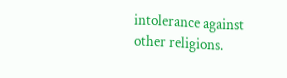intolerance against other religions.